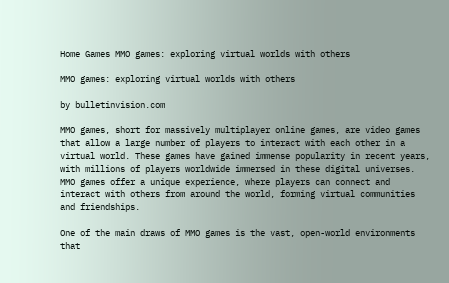Home Games MMO games: exploring virtual worlds with others

MMO games: exploring virtual worlds with others

by bulletinvision.com

MMO games, short for massively multiplayer online games, are video games that allow a large number of players to interact with each other in a virtual world. These games have gained immense popularity in recent years, with millions of players worldwide immersed in these digital universes. MMO games offer a unique experience, where players can connect and interact with others from around the world, forming virtual communities and friendships.

One of the main draws of MMO games is the vast, open-world environments that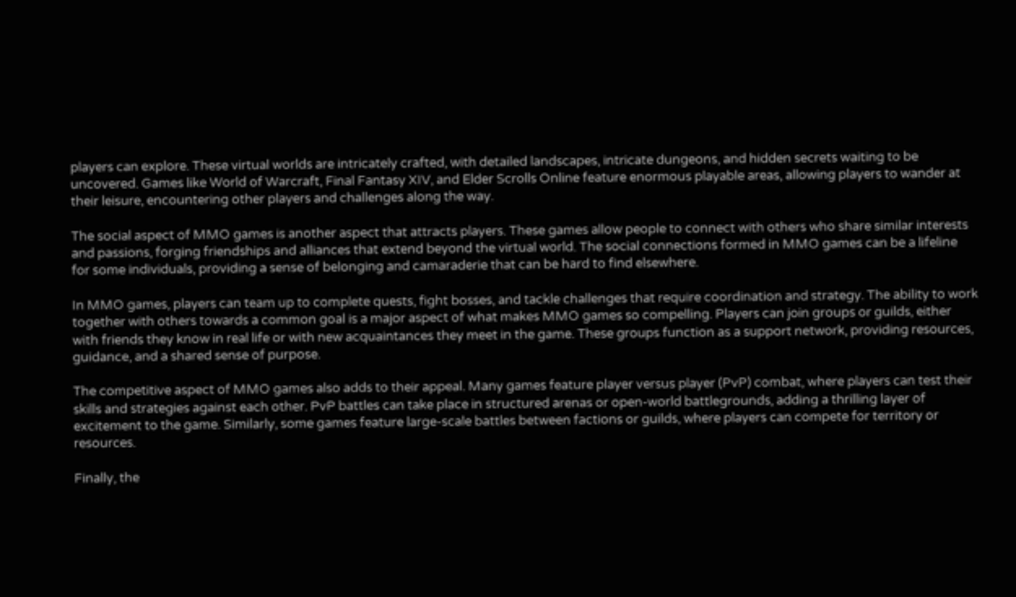players can explore. These virtual worlds are intricately crafted, with detailed landscapes, intricate dungeons, and hidden secrets waiting to be uncovered. Games like World of Warcraft, Final Fantasy XIV, and Elder Scrolls Online feature enormous playable areas, allowing players to wander at their leisure, encountering other players and challenges along the way.

The social aspect of MMO games is another aspect that attracts players. These games allow people to connect with others who share similar interests and passions, forging friendships and alliances that extend beyond the virtual world. The social connections formed in MMO games can be a lifeline for some individuals, providing a sense of belonging and camaraderie that can be hard to find elsewhere.

In MMO games, players can team up to complete quests, fight bosses, and tackle challenges that require coordination and strategy. The ability to work together with others towards a common goal is a major aspect of what makes MMO games so compelling. Players can join groups or guilds, either with friends they know in real life or with new acquaintances they meet in the game. These groups function as a support network, providing resources, guidance, and a shared sense of purpose.

The competitive aspect of MMO games also adds to their appeal. Many games feature player versus player (PvP) combat, where players can test their skills and strategies against each other. PvP battles can take place in structured arenas or open-world battlegrounds, adding a thrilling layer of excitement to the game. Similarly, some games feature large-scale battles between factions or guilds, where players can compete for territory or resources.

Finally, the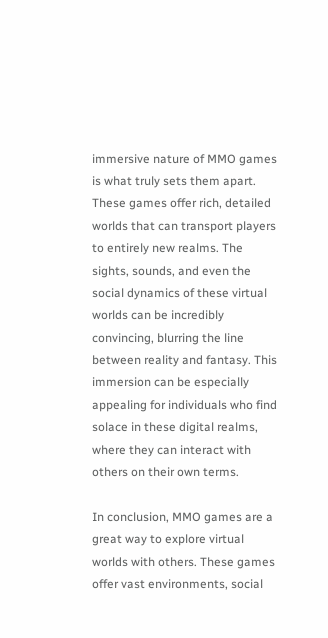immersive nature of MMO games is what truly sets them apart. These games offer rich, detailed worlds that can transport players to entirely new realms. The sights, sounds, and even the social dynamics of these virtual worlds can be incredibly convincing, blurring the line between reality and fantasy. This immersion can be especially appealing for individuals who find solace in these digital realms, where they can interact with others on their own terms.

In conclusion, MMO games are a great way to explore virtual worlds with others. These games offer vast environments, social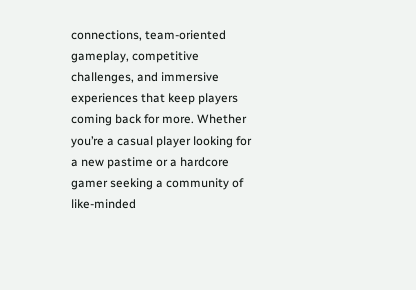connections, team-oriented gameplay, competitive challenges, and immersive experiences that keep players coming back for more. Whether you’re a casual player looking for a new pastime or a hardcore gamer seeking a community of like-minded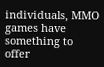individuals, MMO games have something to offer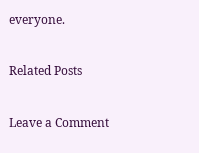everyone.

Related Posts

Leave a Comment